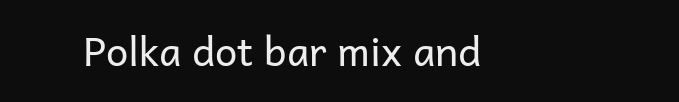Polka dot bar mix and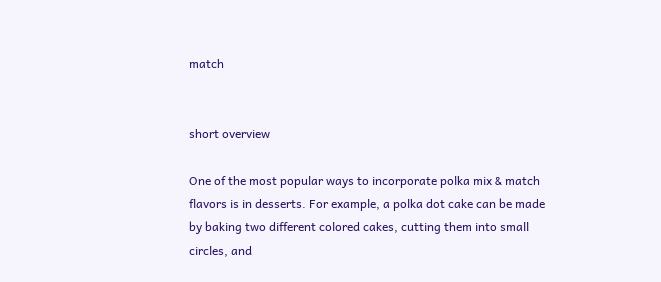match


short overview

One of the most popular ways to incorporate polka mix & match flavors is in desserts. For example, a polka dot cake can be made by baking two different colored cakes, cutting them into small circles, and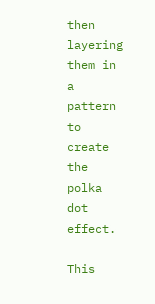then layering them in a pattern to create the polka dot effect.

This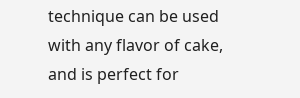technique can be used with any flavor of cake, and is perfect for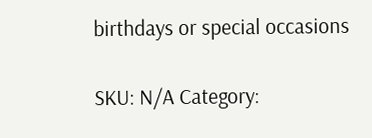birthdays or special occasions

SKU: N/A Category: